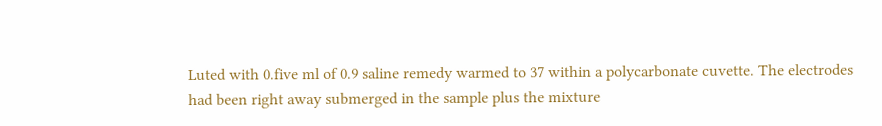Luted with 0.five ml of 0.9 saline remedy warmed to 37 within a polycarbonate cuvette. The electrodes had been right away submerged in the sample plus the mixture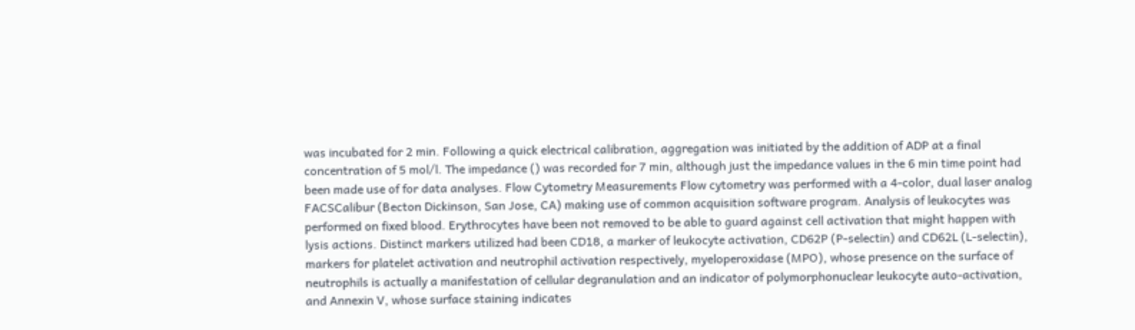was incubated for 2 min. Following a quick electrical calibration, aggregation was initiated by the addition of ADP at a final concentration of 5 mol/l. The impedance () was recorded for 7 min, although just the impedance values in the 6 min time point had been made use of for data analyses. Flow Cytometry Measurements Flow cytometry was performed with a 4-color, dual laser analog FACSCalibur (Becton Dickinson, San Jose, CA) making use of common acquisition software program. Analysis of leukocytes was performed on fixed blood. Erythrocytes have been not removed to be able to guard against cell activation that might happen with lysis actions. Distinct markers utilized had been CD18, a marker of leukocyte activation, CD62P (P-selectin) and CD62L (L-selectin), markers for platelet activation and neutrophil activation respectively, myeloperoxidase (MPO), whose presence on the surface of neutrophils is actually a manifestation of cellular degranulation and an indicator of polymorphonuclear leukocyte auto-activation, and Annexin V, whose surface staining indicates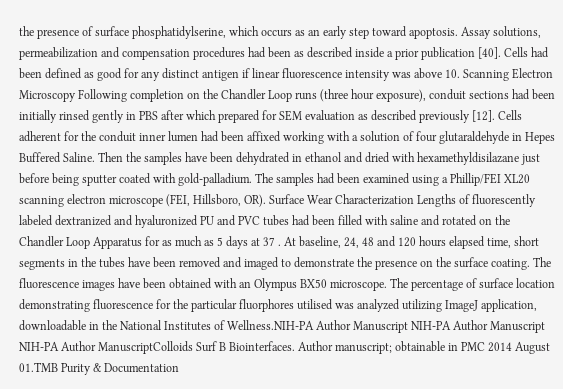the presence of surface phosphatidylserine, which occurs as an early step toward apoptosis. Assay solutions, permeabilization and compensation procedures had been as described inside a prior publication [40]. Cells had been defined as good for any distinct antigen if linear fluorescence intensity was above 10. Scanning Electron Microscopy Following completion on the Chandler Loop runs (three hour exposure), conduit sections had been initially rinsed gently in PBS after which prepared for SEM evaluation as described previously [12]. Cells adherent for the conduit inner lumen had been affixed working with a solution of four glutaraldehyde in Hepes Buffered Saline. Then the samples have been dehydrated in ethanol and dried with hexamethyldisilazane just before being sputter coated with gold-palladium. The samples had been examined using a Phillip/FEI XL20 scanning electron microscope (FEI, Hillsboro, OR). Surface Wear Characterization Lengths of fluorescently labeled dextranized and hyaluronized PU and PVC tubes had been filled with saline and rotated on the Chandler Loop Apparatus for as much as 5 days at 37 . At baseline, 24, 48 and 120 hours elapsed time, short segments in the tubes have been removed and imaged to demonstrate the presence on the surface coating. The fluorescence images have been obtained with an Olympus BX50 microscope. The percentage of surface location demonstrating fluorescence for the particular fluorphores utilised was analyzed utilizing ImageJ application, downloadable in the National Institutes of Wellness.NIH-PA Author Manuscript NIH-PA Author Manuscript NIH-PA Author ManuscriptColloids Surf B Biointerfaces. Author manuscript; obtainable in PMC 2014 August 01.TMB Purity & Documentation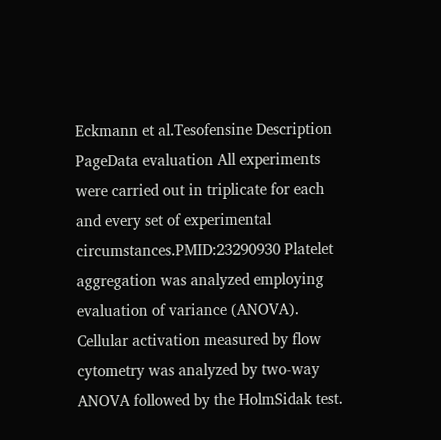Eckmann et al.Tesofensine Description PageData evaluation All experiments were carried out in triplicate for each and every set of experimental circumstances.PMID:23290930 Platelet aggregation was analyzed employing evaluation of variance (ANOVA). Cellular activation measured by flow cytometry was analyzed by two-way ANOVA followed by the HolmSidak test.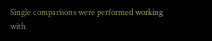Single comparisons were performed working with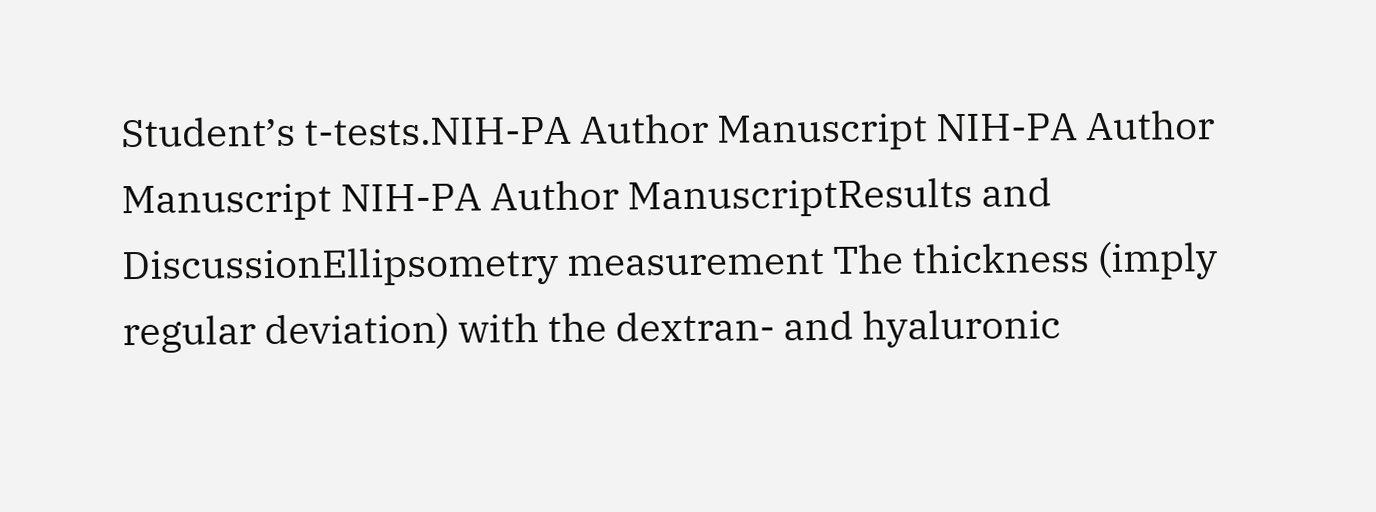Student’s t-tests.NIH-PA Author Manuscript NIH-PA Author Manuscript NIH-PA Author ManuscriptResults and DiscussionEllipsometry measurement The thickness (imply regular deviation) with the dextran- and hyaluronic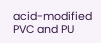acid-modified PVC and PU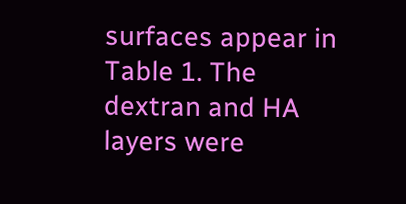surfaces appear in Table 1. The dextran and HA layers were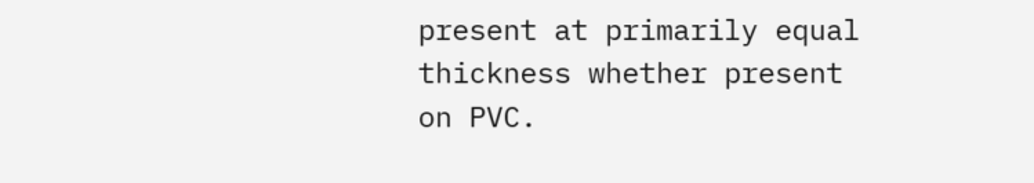present at primarily equal thickness whether present on PVC.